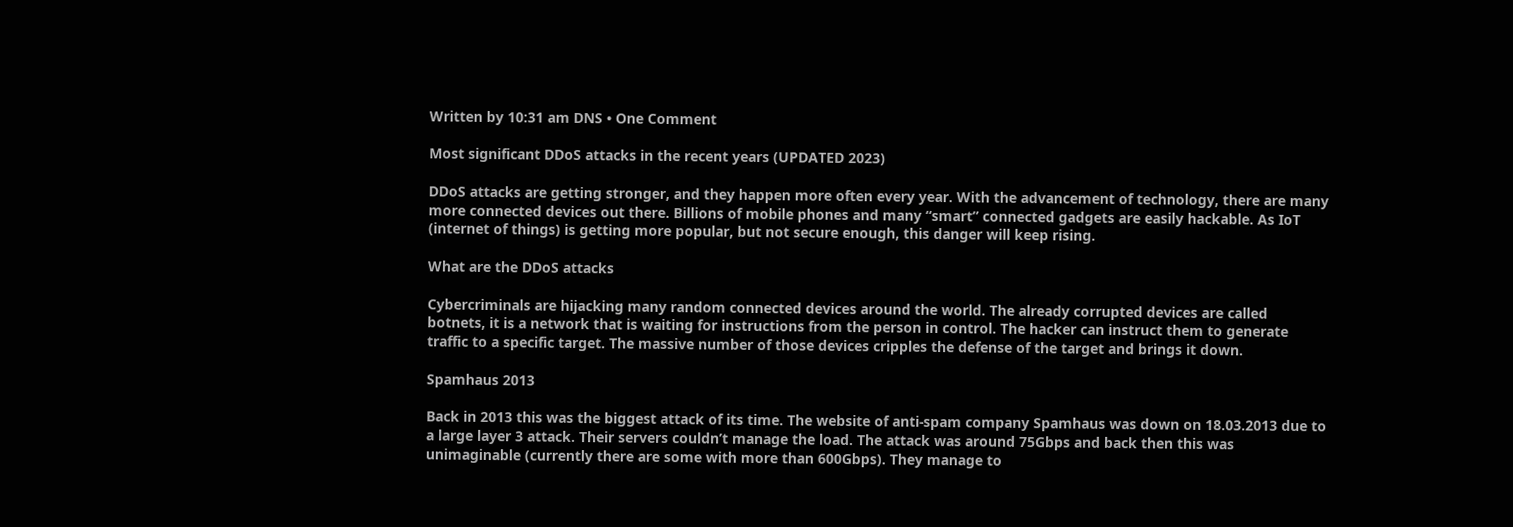Written by 10:31 am DNS • One Comment

Most significant DDoS attacks in the recent years (UPDATED 2023)

DDoS attacks are getting stronger, and they happen more often every year. With the advancement of technology, there are many more connected devices out there. Billions of mobile phones and many “smart” connected gadgets are easily hackable. As IoT (internet of things) is getting more popular, but not secure enough, this danger will keep rising.

What are the DDoS attacks

Cybercriminals are hijacking many random connected devices around the world. The already corrupted devices are called botnets, it is a network that is waiting for instructions from the person in control. The hacker can instruct them to generate traffic to a specific target. The massive number of those devices cripples the defense of the target and brings it down.

Spamhaus 2013

Back in 2013 this was the biggest attack of its time. The website of anti-spam company Spamhaus was down on 18.03.2013 due to a large layer 3 attack. Their servers couldn’t manage the load. The attack was around 75Gbps and back then this was unimaginable (currently there are some with more than 600Gbps). They manage to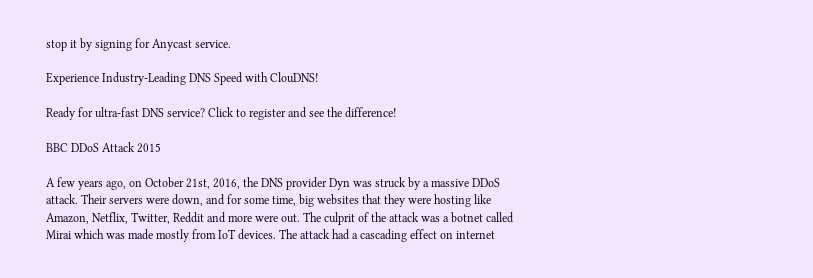stop it by signing for Anycast service.

Experience Industry-Leading DNS Speed with ClouDNS!

Ready for ultra-fast DNS service? Click to register and see the difference!

BBC DDoS Attack 2015

A few years ago, on October 21st, 2016, the DNS provider Dyn was struck by a massive DDoS attack. Their servers were down, and for some time, big websites that they were hosting like Amazon, Netflix, Twitter, Reddit and more were out. The culprit of the attack was a botnet called Mirai which was made mostly from IoT devices. The attack had a cascading effect on internet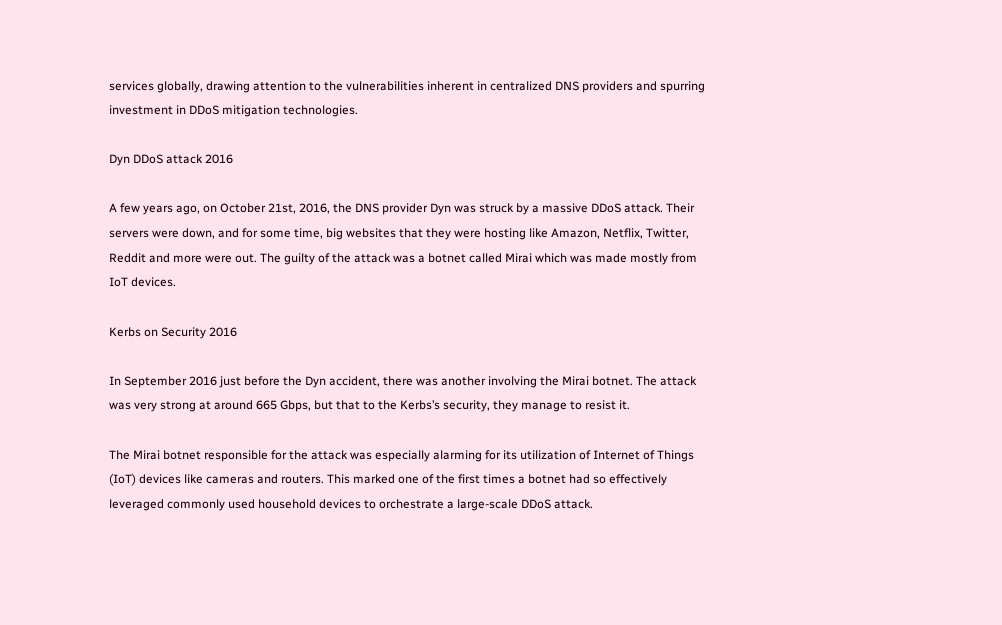services globally, drawing attention to the vulnerabilities inherent in centralized DNS providers and spurring investment in DDoS mitigation technologies.

Dyn DDoS attack 2016

A few years ago, on October 21st, 2016, the DNS provider Dyn was struck by a massive DDoS attack. Their servers were down, and for some time, big websites that they were hosting like Amazon, Netflix, Twitter, Reddit and more were out. The guilty of the attack was a botnet called Mirai which was made mostly from IoT devices.

Kerbs on Security 2016

In September 2016 just before the Dyn accident, there was another involving the Mirai botnet. The attack was very strong at around 665 Gbps, but that to the Kerbs’s security, they manage to resist it.

The Mirai botnet responsible for the attack was especially alarming for its utilization of Internet of Things (IoT) devices like cameras and routers. This marked one of the first times a botnet had so effectively leveraged commonly used household devices to orchestrate a large-scale DDoS attack.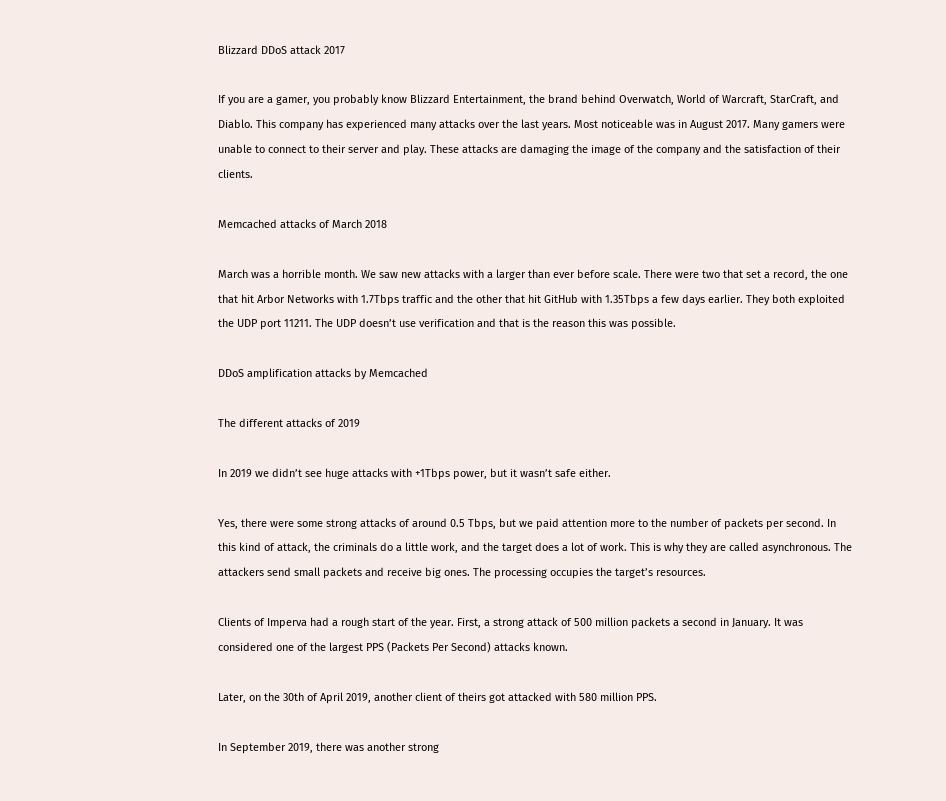Blizzard DDoS attack 2017

If you are a gamer, you probably know Blizzard Entertainment, the brand behind Overwatch, World of Warcraft, StarCraft, and Diablo. This company has experienced many attacks over the last years. Most noticeable was in August 2017. Many gamers were unable to connect to their server and play. These attacks are damaging the image of the company and the satisfaction of their clients.

Memcached attacks of March 2018

March was a horrible month. We saw new attacks with a larger than ever before scale. There were two that set a record, the one that hit Arbor Networks with 1.7Tbps traffic and the other that hit GitHub with 1.35Tbps a few days earlier. They both exploited the UDP port 11211. The UDP doesn’t use verification and that is the reason this was possible.

DDoS amplification attacks by Memcached

The different attacks of 2019

In 2019 we didn’t see huge attacks with +1Tbps power, but it wasn’t safe either.

Yes, there were some strong attacks of around 0.5 Tbps, but we paid attention more to the number of packets per second. In this kind of attack, the criminals do a little work, and the target does a lot of work. This is why they are called asynchronous. The attackers send small packets and receive big ones. The processing occupies the target’s resources.

Clients of Imperva had a rough start of the year. First, a strong attack of 500 million packets a second in January. It was considered one of the largest PPS (Packets Per Second) attacks known.

Later, on the 30th of April 2019, another client of theirs got attacked with 580 million PPS.

In September 2019, there was another strong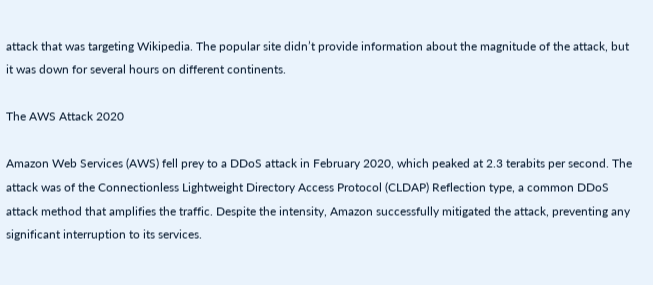attack that was targeting Wikipedia. The popular site didn’t provide information about the magnitude of the attack, but it was down for several hours on different continents.

The AWS Attack 2020

Amazon Web Services (AWS) fell prey to a DDoS attack in February 2020, which peaked at 2.3 terabits per second. The attack was of the Connectionless Lightweight Directory Access Protocol (CLDAP) Reflection type, a common DDoS attack method that amplifies the traffic. Despite the intensity, Amazon successfully mitigated the attack, preventing any significant interruption to its services.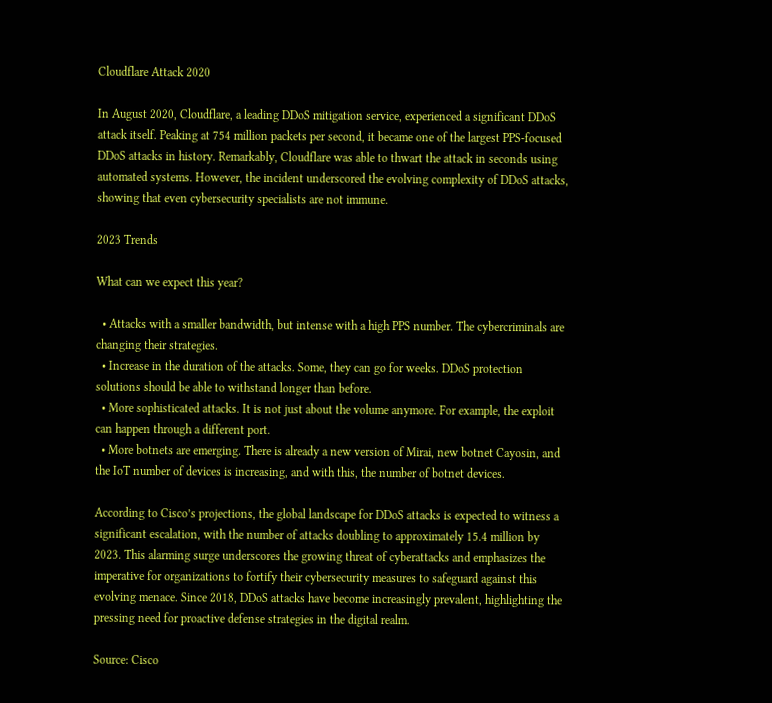Cloudflare Attack 2020

In August 2020, Cloudflare, a leading DDoS mitigation service, experienced a significant DDoS attack itself. Peaking at 754 million packets per second, it became one of the largest PPS-focused DDoS attacks in history. Remarkably, Cloudflare was able to thwart the attack in seconds using automated systems. However, the incident underscored the evolving complexity of DDoS attacks, showing that even cybersecurity specialists are not immune.

2023 Trends

What can we expect this year?

  • Attacks with a smaller bandwidth, but intense with a high PPS number. The cybercriminals are changing their strategies.
  • Increase in the duration of the attacks. Some, they can go for weeks. DDoS protection solutions should be able to withstand longer than before.
  • More sophisticated attacks. It is not just about the volume anymore. For example, the exploit can happen through a different port.
  • More botnets are emerging. There is already a new version of Mirai, new botnet Cayosin, and the IoT number of devices is increasing, and with this, the number of botnet devices.

According to Cisco’s projections, the global landscape for DDoS attacks is expected to witness a significant escalation, with the number of attacks doubling to approximately 15.4 million by 2023. This alarming surge underscores the growing threat of cyberattacks and emphasizes the imperative for organizations to fortify their cybersecurity measures to safeguard against this evolving menace. Since 2018, DDoS attacks have become increasingly prevalent, highlighting the pressing need for proactive defense strategies in the digital realm.

Source: Cisco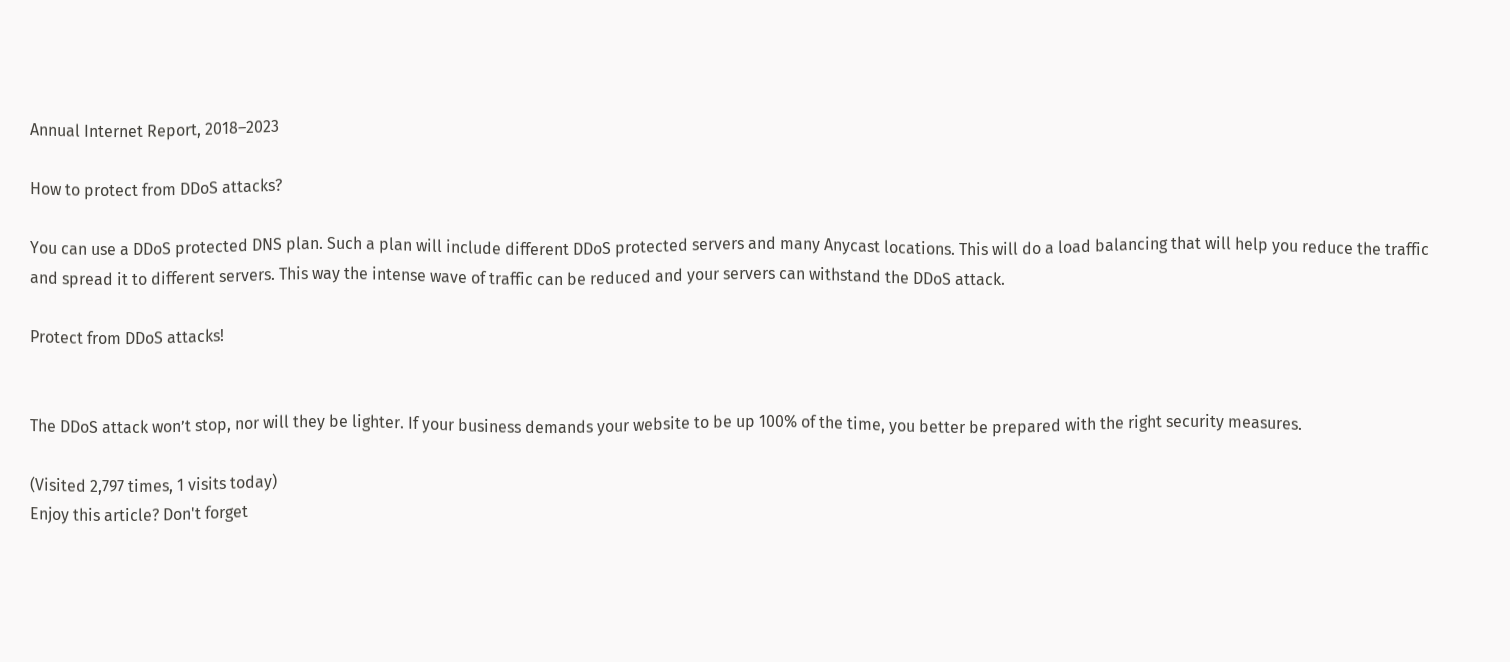Annual Internet Report, 2018–2023

How to protect from DDoS attacks?

You can use a DDoS protected DNS plan. Such a plan will include different DDoS protected servers and many Anycast locations. This will do a load balancing that will help you reduce the traffic and spread it to different servers. This way the intense wave of traffic can be reduced and your servers can withstand the DDoS attack.

Protect from DDoS attacks!


The DDoS attack won’t stop, nor will they be lighter. If your business demands your website to be up 100% of the time, you better be prepared with the right security measures.

(Visited 2,797 times, 1 visits today)
Enjoy this article? Don't forget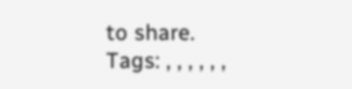to share.
Tags: , , , , , ,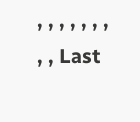, , , , , , , , , Last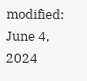modified: June 4, 2024